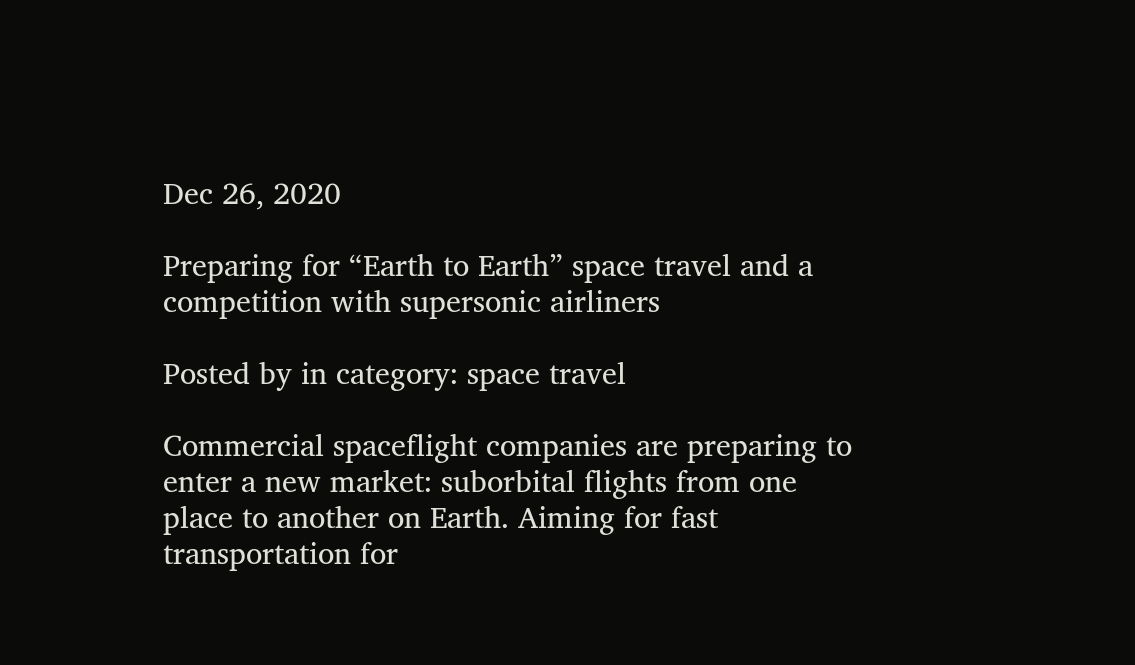Dec 26, 2020

Preparing for “Earth to Earth” space travel and a competition with supersonic airliners

Posted by in category: space travel

Commercial spaceflight companies are preparing to enter a new market: suborbital flights from one place to another on Earth. Aiming for fast transportation for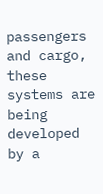passengers and cargo, these systems are being developed by a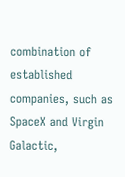combination of established companies, such as SpaceX and Virgin Galactic,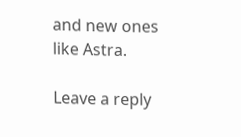and new ones like Astra.

Leave a reply